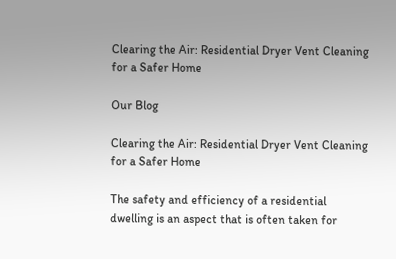Clearing the Air: Residential Dryer Vent Cleaning for a Safer Home

Our Blog

Clearing the Air: Residential Dryer Vent Cleaning for a Safer Home

The safety and efficiency of a residential dwelling is an aspect that is often taken for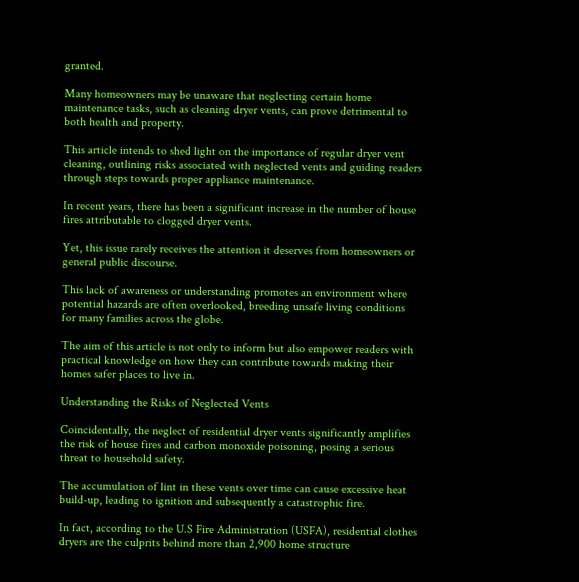granted.

Many homeowners may be unaware that neglecting certain home maintenance tasks, such as cleaning dryer vents, can prove detrimental to both health and property.

This article intends to shed light on the importance of regular dryer vent cleaning, outlining risks associated with neglected vents and guiding readers through steps towards proper appliance maintenance.

In recent years, there has been a significant increase in the number of house fires attributable to clogged dryer vents.

Yet, this issue rarely receives the attention it deserves from homeowners or general public discourse.

This lack of awareness or understanding promotes an environment where potential hazards are often overlooked, breeding unsafe living conditions for many families across the globe.

The aim of this article is not only to inform but also empower readers with practical knowledge on how they can contribute towards making their homes safer places to live in.

Understanding the Risks of Neglected Vents

Coincidentally, the neglect of residential dryer vents significantly amplifies the risk of house fires and carbon monoxide poisoning, posing a serious threat to household safety.

The accumulation of lint in these vents over time can cause excessive heat build-up, leading to ignition and subsequently a catastrophic fire.

In fact, according to the U.S Fire Administration (USFA), residential clothes dryers are the culprits behind more than 2,900 home structure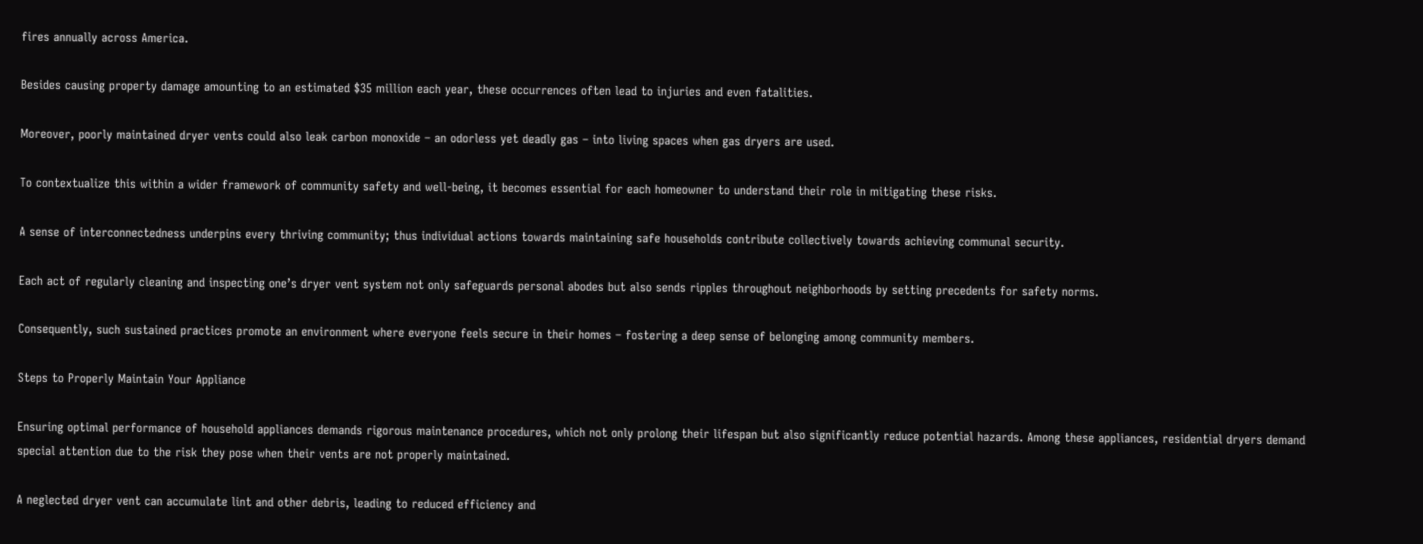fires annually across America.

Besides causing property damage amounting to an estimated $35 million each year, these occurrences often lead to injuries and even fatalities.

Moreover, poorly maintained dryer vents could also leak carbon monoxide – an odorless yet deadly gas – into living spaces when gas dryers are used.

To contextualize this within a wider framework of community safety and well-being, it becomes essential for each homeowner to understand their role in mitigating these risks.

A sense of interconnectedness underpins every thriving community; thus individual actions towards maintaining safe households contribute collectively towards achieving communal security.

Each act of regularly cleaning and inspecting one’s dryer vent system not only safeguards personal abodes but also sends ripples throughout neighborhoods by setting precedents for safety norms.

Consequently, such sustained practices promote an environment where everyone feels secure in their homes – fostering a deep sense of belonging among community members.

Steps to Properly Maintain Your Appliance

Ensuring optimal performance of household appliances demands rigorous maintenance procedures, which not only prolong their lifespan but also significantly reduce potential hazards. Among these appliances, residential dryers demand special attention due to the risk they pose when their vents are not properly maintained.

A neglected dryer vent can accumulate lint and other debris, leading to reduced efficiency and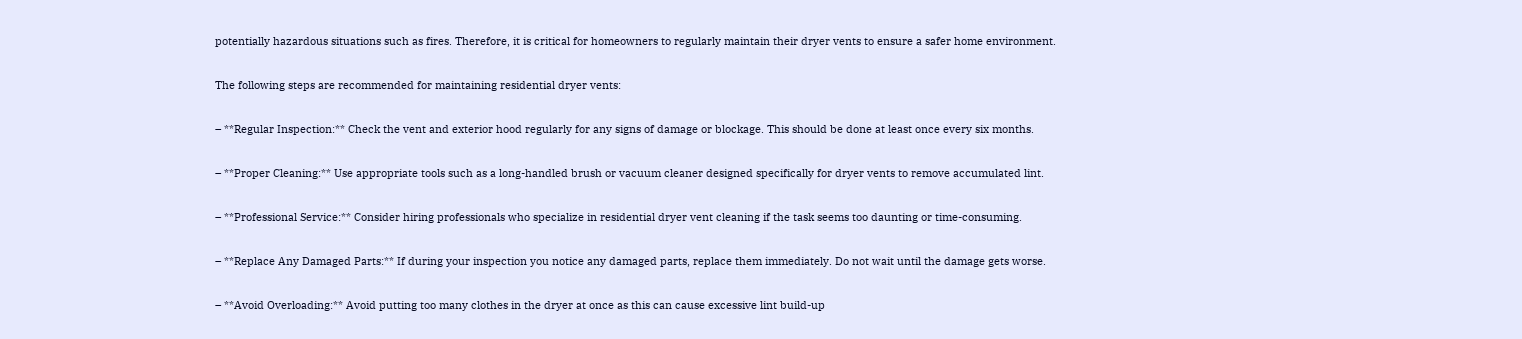potentially hazardous situations such as fires. Therefore, it is critical for homeowners to regularly maintain their dryer vents to ensure a safer home environment.

The following steps are recommended for maintaining residential dryer vents:

– **Regular Inspection:** Check the vent and exterior hood regularly for any signs of damage or blockage. This should be done at least once every six months.

– **Proper Cleaning:** Use appropriate tools such as a long-handled brush or vacuum cleaner designed specifically for dryer vents to remove accumulated lint.

– **Professional Service:** Consider hiring professionals who specialize in residential dryer vent cleaning if the task seems too daunting or time-consuming.

– **Replace Any Damaged Parts:** If during your inspection you notice any damaged parts, replace them immediately. Do not wait until the damage gets worse.

– **Avoid Overloading:** Avoid putting too many clothes in the dryer at once as this can cause excessive lint build-up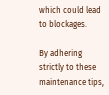which could lead to blockages.

By adhering strictly to these maintenance tips,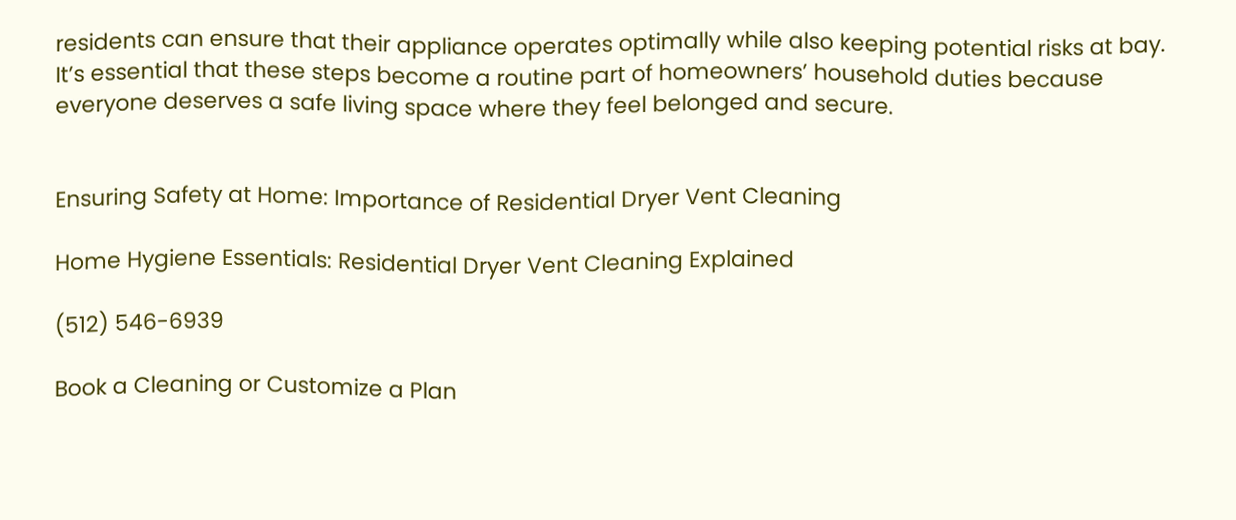residents can ensure that their appliance operates optimally while also keeping potential risks at bay. It’s essential that these steps become a routine part of homeowners’ household duties because everyone deserves a safe living space where they feel belonged and secure.


Ensuring Safety at Home: Importance of Residential Dryer Vent Cleaning

Home Hygiene Essentials: Residential Dryer Vent Cleaning Explained

(512) 546-6939

Book a Cleaning or Customize a Plan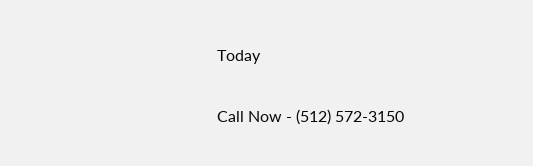Today

Call Now - (512) 572-3150